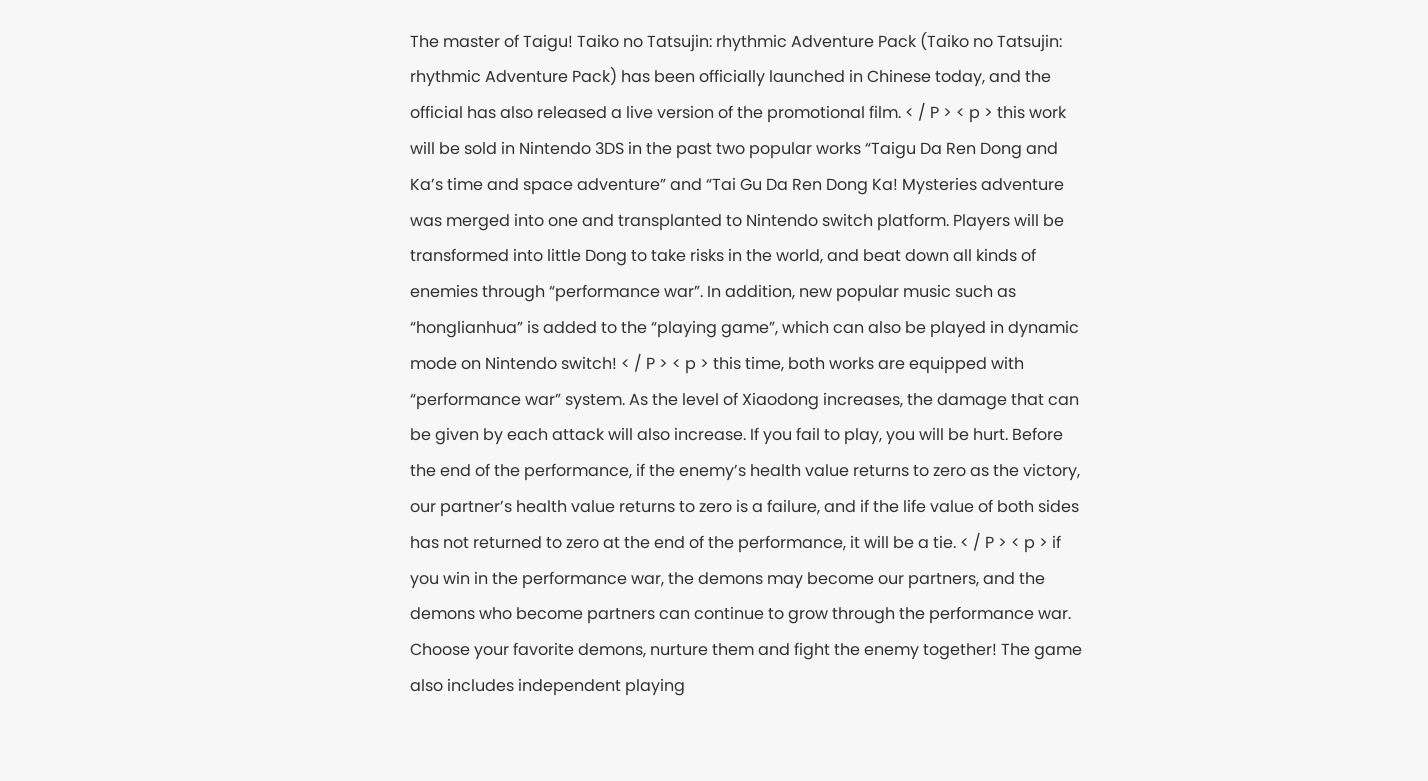The master of Taigu! Taiko no Tatsujin: rhythmic Adventure Pack (Taiko no Tatsujin: rhythmic Adventure Pack) has been officially launched in Chinese today, and the official has also released a live version of the promotional film. < / P > < p > this work will be sold in Nintendo 3DS in the past two popular works “Taigu Da Ren Dong and Ka’s time and space adventure” and “Tai Gu Da Ren Dong Ka! Mysteries adventure was merged into one and transplanted to Nintendo switch platform. Players will be transformed into little Dong to take risks in the world, and beat down all kinds of enemies through “performance war”. In addition, new popular music such as “honglianhua” is added to the “playing game”, which can also be played in dynamic mode on Nintendo switch! < / P > < p > this time, both works are equipped with “performance war” system. As the level of Xiaodong increases, the damage that can be given by each attack will also increase. If you fail to play, you will be hurt. Before the end of the performance, if the enemy’s health value returns to zero as the victory, our partner’s health value returns to zero is a failure, and if the life value of both sides has not returned to zero at the end of the performance, it will be a tie. < / P > < p > if you win in the performance war, the demons may become our partners, and the demons who become partners can continue to grow through the performance war. Choose your favorite demons, nurture them and fight the enemy together! The game also includes independent playing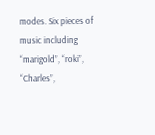modes. Six pieces of music including “marigold”, “roki”, “Charles”,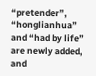“pretender”, “honglianhua” and “had by life” are newly added, and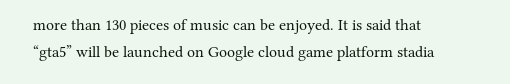more than 130 pieces of music can be enjoyed. It is said that “gta5” will be launched on Google cloud game platform stadia